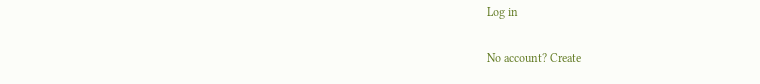Log in

No account? Create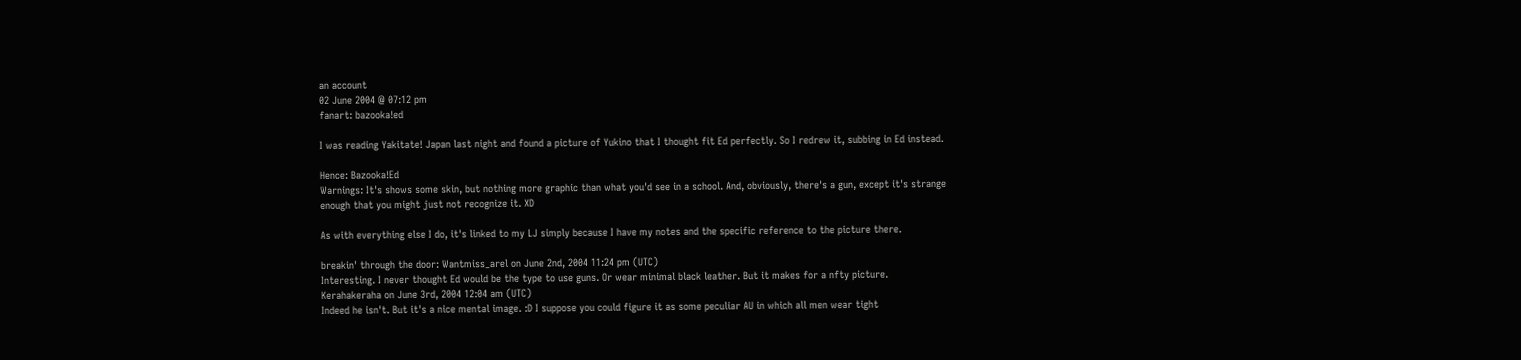an account
02 June 2004 @ 07:12 pm
fanart: bazooka!ed

I was reading Yakitate! Japan last night and found a picture of Yukino that I thought fit Ed perfectly. So I redrew it, subbing in Ed instead.

Hence: Bazooka!Ed
Warnings: It's shows some skin, but nothing more graphic than what you'd see in a school. And, obviously, there's a gun, except it's strange enough that you might just not recognize it. XD

As with everything else I do, it's linked to my LJ simply because I have my notes and the specific reference to the picture there.

breakin' through the door: Wantmiss_arel on June 2nd, 2004 11:24 pm (UTC)
Interesting. I never thought Ed would be the type to use guns. Or wear minimal black leather. But it makes for a nfty picture.
Kerahakeraha on June 3rd, 2004 12:04 am (UTC)
Indeed he isn't. But it's a nice mental image. :D I suppose you could figure it as some peculiar AU in which all men wear tight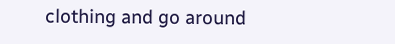clothing and go around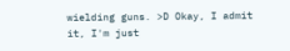wielding guns. >D Okay, I admit it, I'm just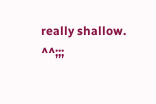really shallow. ^^;;;